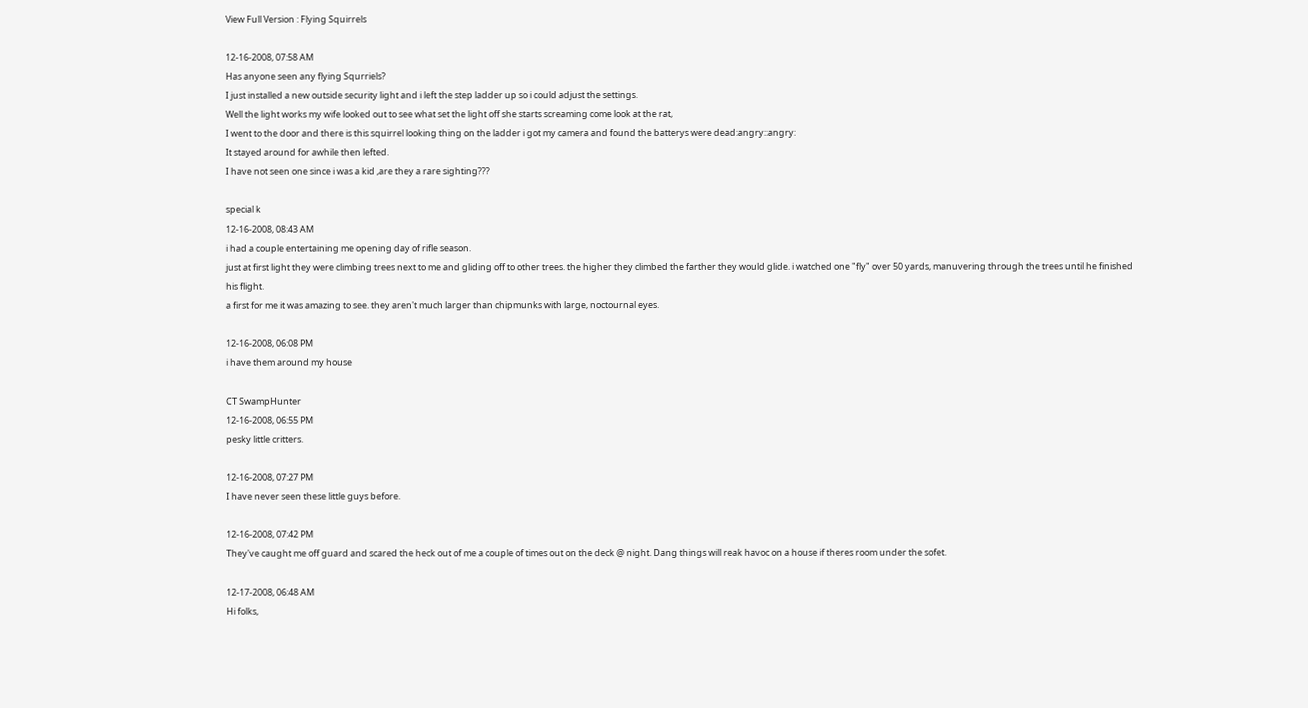View Full Version : Flying Squirrels

12-16-2008, 07:58 AM
Has anyone seen any flying Squrriels?
I just installed a new outside security light and i left the step ladder up so i could adjust the settings.
Well the light works my wife looked out to see what set the light off she starts screaming come look at the rat,
I went to the door and there is this squirrel looking thing on the ladder i got my camera and found the batterys were dead:angry::angry:
It stayed around for awhile then lefted.
I have not seen one since i was a kid ,are they a rare sighting???

special k
12-16-2008, 08:43 AM
i had a couple entertaining me opening day of rifle season.
just at first light they were climbing trees next to me and gliding off to other trees. the higher they climbed the farther they would glide. i watched one "fly" over 50 yards, manuvering through the trees until he finished his flight.
a first for me it was amazing to see. they aren't much larger than chipmunks with large, noctournal eyes.

12-16-2008, 06:08 PM
i have them around my house

CT SwampHunter
12-16-2008, 06:55 PM
pesky little critters.

12-16-2008, 07:27 PM
I have never seen these little guys before.

12-16-2008, 07:42 PM
They've caught me off guard and scared the heck out of me a couple of times out on the deck @ night. Dang things will reak havoc on a house if theres room under the sofet.

12-17-2008, 06:48 AM
Hi folks,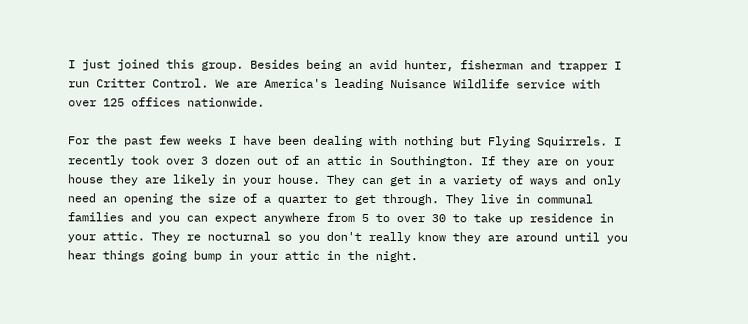I just joined this group. Besides being an avid hunter, fisherman and trapper I run Critter Control. We are America's leading Nuisance Wildlife service with over 125 offices nationwide.

For the past few weeks I have been dealing with nothing but Flying Squirrels. I recently took over 3 dozen out of an attic in Southington. If they are on your house they are likely in your house. They can get in a variety of ways and only need an opening the size of a quarter to get through. They live in communal families and you can expect anywhere from 5 to over 30 to take up residence in your attic. They re nocturnal so you don't really know they are around until you hear things going bump in your attic in the night.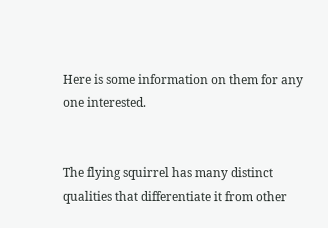Here is some information on them for any one interested.


The flying squirrel has many distinct qualities that differentiate it from other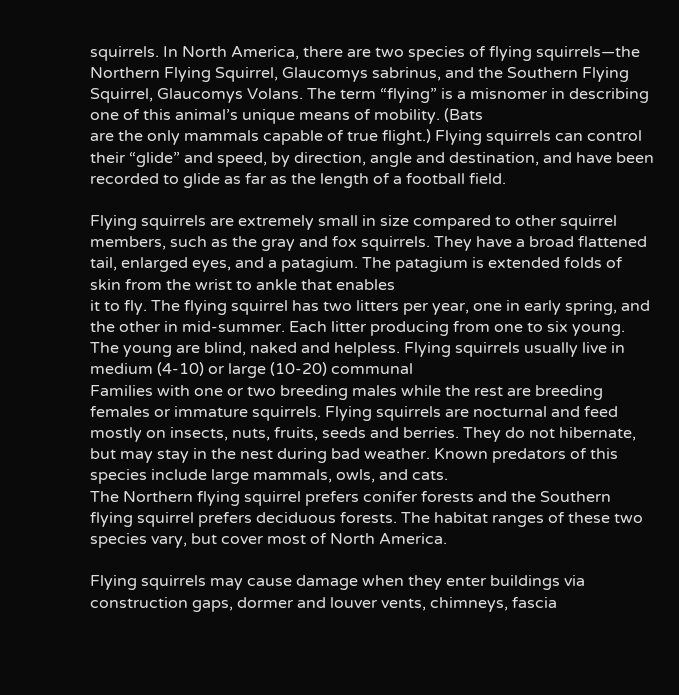squirrels. In North America, there are two species of flying squirrels—the Northern Flying Squirrel, Glaucomys sabrinus, and the Southern Flying Squirrel, Glaucomys Volans. The term “flying” is a misnomer in describing one of this animal’s unique means of mobility. (Bats
are the only mammals capable of true flight.) Flying squirrels can control their “glide” and speed, by direction, angle and destination, and have been recorded to glide as far as the length of a football field.

Flying squirrels are extremely small in size compared to other squirrel members, such as the gray and fox squirrels. They have a broad flattened tail, enlarged eyes, and a patagium. The patagium is extended folds of skin from the wrist to ankle that enables
it to fly. The flying squirrel has two litters per year, one in early spring, and the other in mid-summer. Each litter producing from one to six young. The young are blind, naked and helpless. Flying squirrels usually live in medium (4-10) or large (10-20) communal
Families with one or two breeding males while the rest are breeding females or immature squirrels. Flying squirrels are nocturnal and feed mostly on insects, nuts, fruits, seeds and berries. They do not hibernate, but may stay in the nest during bad weather. Known predators of this species include large mammals, owls, and cats.
The Northern flying squirrel prefers conifer forests and the Southern flying squirrel prefers deciduous forests. The habitat ranges of these two species vary, but cover most of North America.

Flying squirrels may cause damage when they enter buildings via construction gaps, dormer and louver vents, chimneys, fascia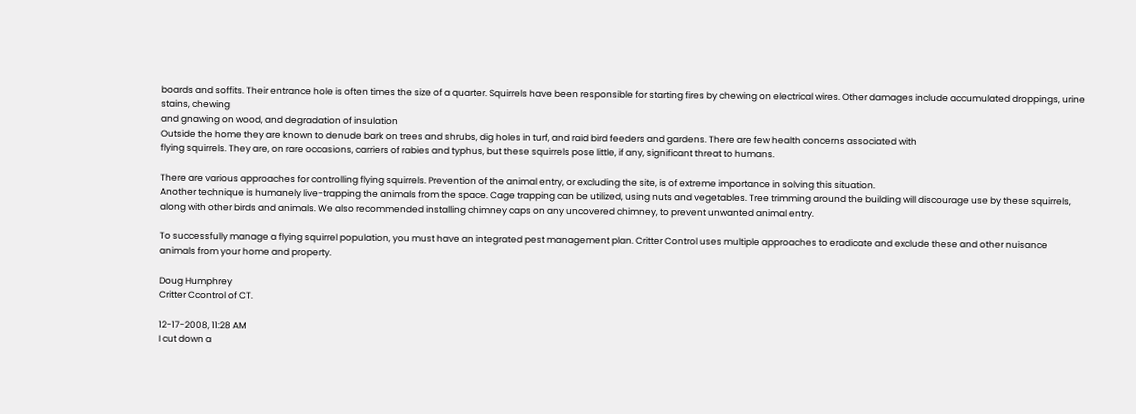boards and soffits. Their entrance hole is often times the size of a quarter. Squirrels have been responsible for starting fires by chewing on electrical wires. Other damages include accumulated droppings, urine stains, chewing
and gnawing on wood, and degradation of insulation
Outside the home they are known to denude bark on trees and shrubs, dig holes in turf, and raid bird feeders and gardens. There are few health concerns associated with
flying squirrels. They are, on rare occasions, carriers of rabies and typhus, but these squirrels pose little, if any, significant threat to humans.

There are various approaches for controlling flying squirrels. Prevention of the animal entry, or excluding the site, is of extreme importance in solving this situation.
Another technique is humanely live-trapping the animals from the space. Cage trapping can be utilized, using nuts and vegetables. Tree trimming around the building will discourage use by these squirrels, along with other birds and animals. We also recommended installing chimney caps on any uncovered chimney, to prevent unwanted animal entry.

To successfully manage a flying squirrel population, you must have an integrated pest management plan. Critter Control uses multiple approaches to eradicate and exclude these and other nuisance animals from your home and property.

Doug Humphrey
Critter Ccontrol of CT.

12-17-2008, 11:28 AM
I cut down a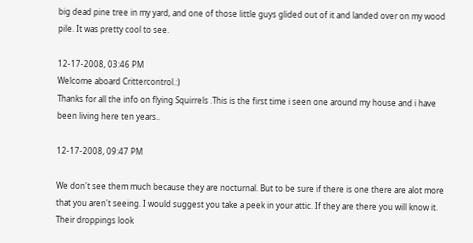big dead pine tree in my yard, and one of those little guys glided out of it and landed over on my wood pile. It was pretty cool to see.

12-17-2008, 03:46 PM
Welcome aboard Crittercontrol.:)
Thanks for all the info on flying Squirrels .This is the first time i seen one around my house and i have been living here ten years..

12-17-2008, 09:47 PM

We don't see them much because they are nocturnal. But to be sure if there is one there are alot more that you aren't seeing. I would suggest you take a peek in your attic. If they are there you will know it. Their droppings look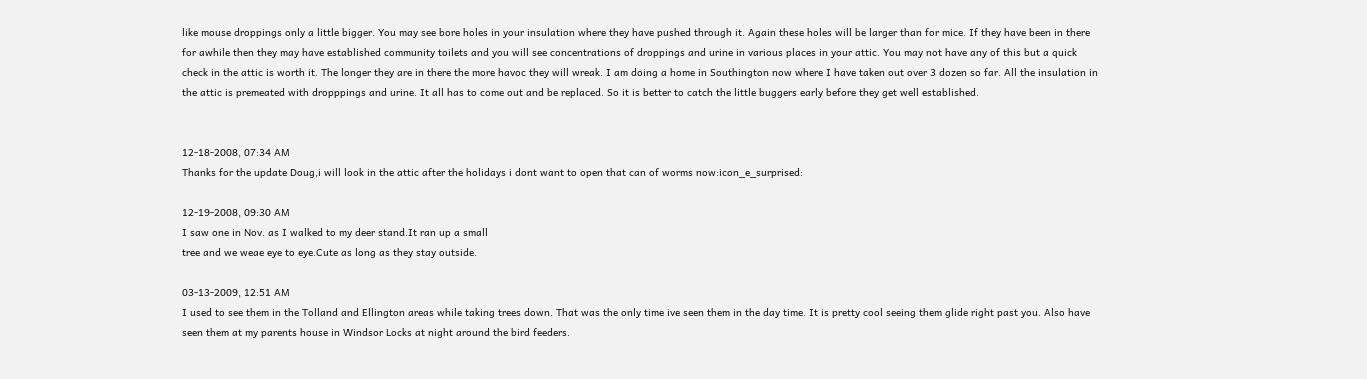like mouse droppings only a little bigger. You may see bore holes in your insulation where they have pushed through it. Again these holes will be larger than for mice. If they have been in there for awhile then they may have established community toilets and you will see concentrations of droppings and urine in various places in your attic. You may not have any of this but a quick check in the attic is worth it. The longer they are in there the more havoc they will wreak. I am doing a home in Southington now where I have taken out over 3 dozen so far. All the insulation in the attic is premeated with dropppings and urine. It all has to come out and be replaced. So it is better to catch the little buggers early before they get well established.


12-18-2008, 07:34 AM
Thanks for the update Doug,i will look in the attic after the holidays i dont want to open that can of worms now:icon_e_surprised:

12-19-2008, 09:30 AM
I saw one in Nov. as I walked to my deer stand.It ran up a small
tree and we weae eye to eye.Cute as long as they stay outside.

03-13-2009, 12:51 AM
I used to see them in the Tolland and Ellington areas while taking trees down. That was the only time ive seen them in the day time. It is pretty cool seeing them glide right past you. Also have seen them at my parents house in Windsor Locks at night around the bird feeders.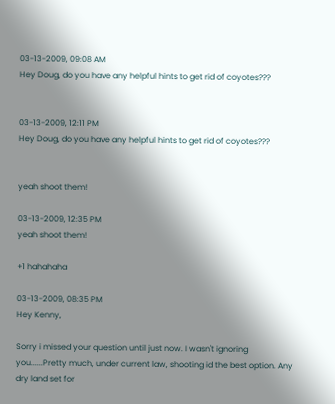03-13-2009, 09:08 AM
Hey Doug, do you have any helpful hints to get rid of coyotes???


03-13-2009, 12:11 PM
Hey Doug, do you have any helpful hints to get rid of coyotes???


yeah shoot them!

03-13-2009, 12:35 PM
yeah shoot them!

+1 hahahaha

03-13-2009, 08:35 PM
Hey Kenny,

Sorry i missed your question until just now. I wasn't ignoring you......Pretty much, under current law, shooting id the best option. Any dry land set for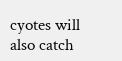cyotes will also catch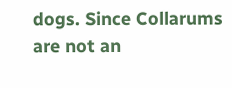dogs. Since Collarums are not an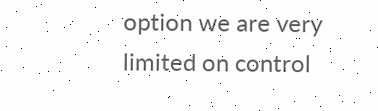option we are very limited on control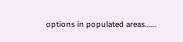options in populated areas......